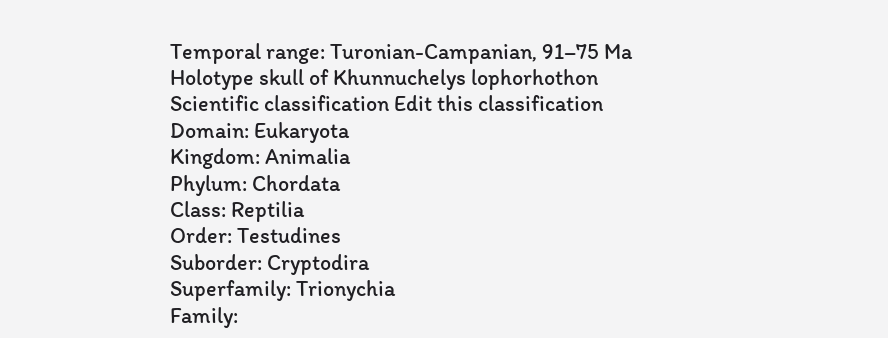Temporal range: Turonian-Campanian, 91–75 Ma
Holotype skull of Khunnuchelys lophorhothon
Scientific classification Edit this classification
Domain: Eukaryota
Kingdom: Animalia
Phylum: Chordata
Class: Reptilia
Order: Testudines
Suborder: Cryptodira
Superfamily: Trionychia
Family: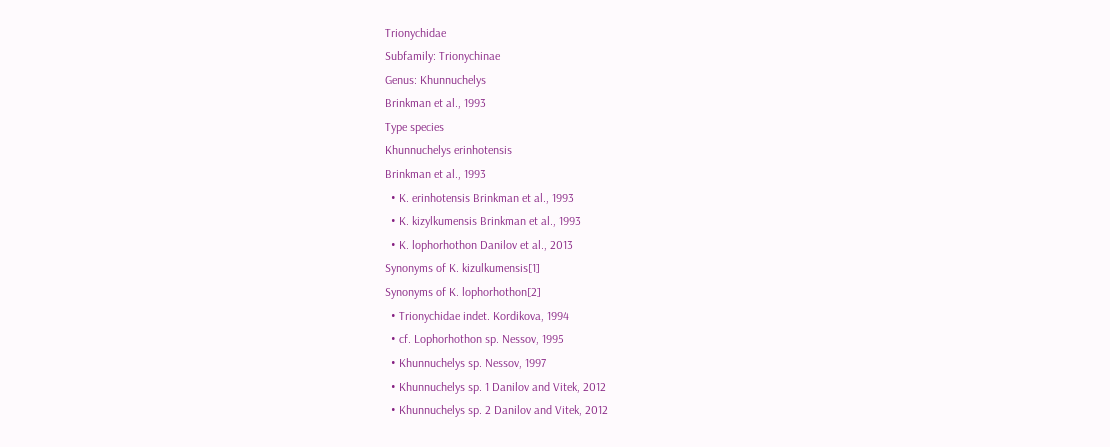Trionychidae
Subfamily: Trionychinae
Genus: Khunnuchelys
Brinkman et al., 1993
Type species
Khunnuchelys erinhotensis
Brinkman et al., 1993
  • K. erinhotensis Brinkman et al., 1993
  • K. kizylkumensis Brinkman et al., 1993
  • K. lophorhothon Danilov et al., 2013
Synonyms of K. kizulkumensis[1]
Synonyms of K. lophorhothon[2]
  • Trionychidae indet. Kordikova, 1994
  • cf. Lophorhothon sp. Nessov, 1995
  • Khunnuchelys sp. Nessov, 1997
  • Khunnuchelys sp. 1 Danilov and Vitek, 2012
  • Khunnuchelys sp. 2 Danilov and Vitek, 2012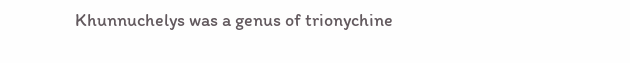Khunnuchelys was a genus of trionychine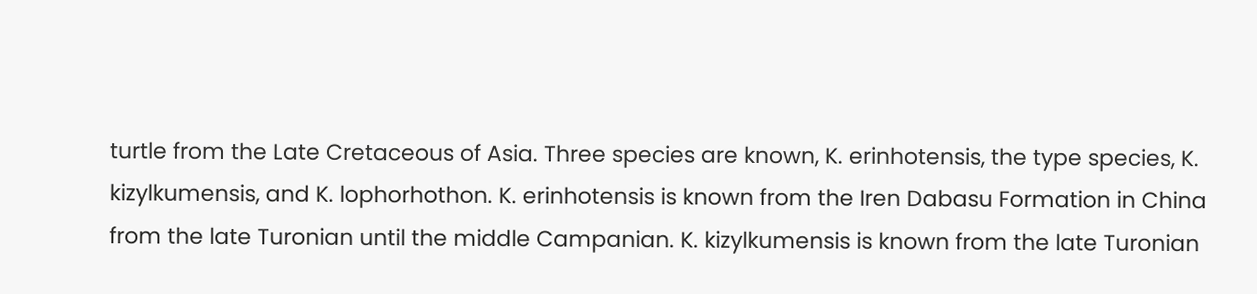turtle from the Late Cretaceous of Asia. Three species are known, K. erinhotensis, the type species, K. kizylkumensis, and K. lophorhothon. K. erinhotensis is known from the Iren Dabasu Formation in China from the late Turonian until the middle Campanian. K. kizylkumensis is known from the late Turonian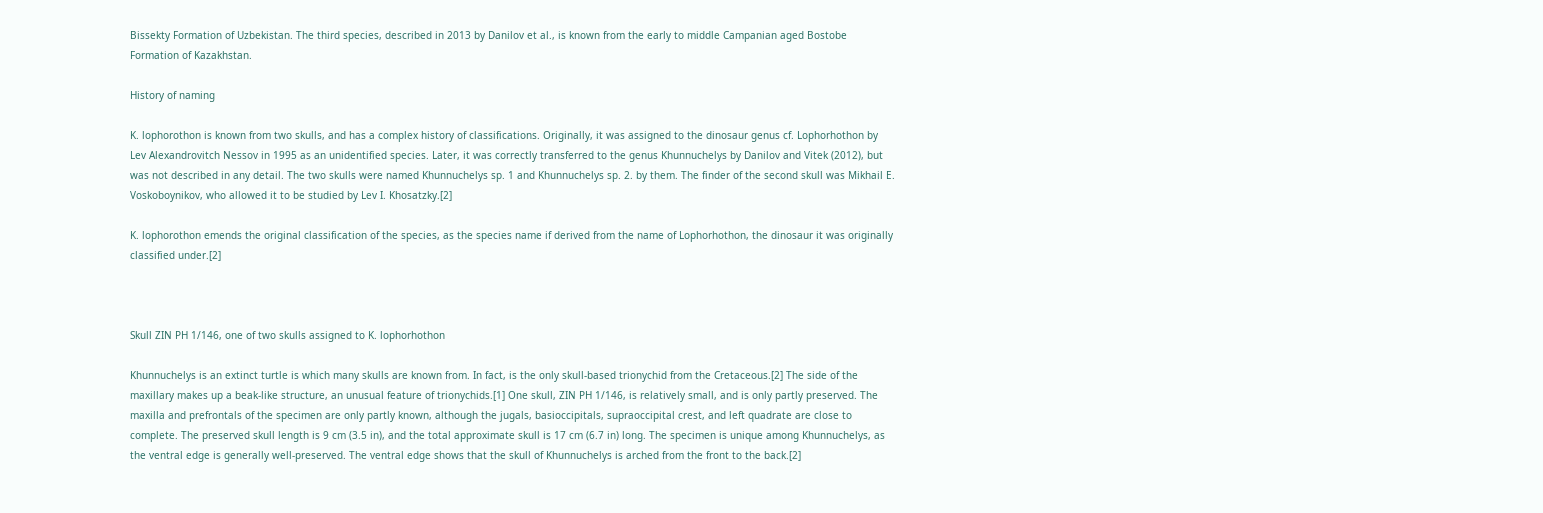Bissekty Formation of Uzbekistan. The third species, described in 2013 by Danilov et al., is known from the early to middle Campanian aged Bostobe Formation of Kazakhstan.

History of naming

K. lophorothon is known from two skulls, and has a complex history of classifications. Originally, it was assigned to the dinosaur genus cf. Lophorhothon by Lev Alexandrovitch Nessov in 1995 as an unidentified species. Later, it was correctly transferred to the genus Khunnuchelys by Danilov and Vitek (2012), but was not described in any detail. The two skulls were named Khunnuchelys sp. 1 and Khunnuchelys sp. 2. by them. The finder of the second skull was Mikhail E. Voskoboynikov, who allowed it to be studied by Lev I. Khosatzky.[2]

K. lophorothon emends the original classification of the species, as the species name if derived from the name of Lophorhothon, the dinosaur it was originally classified under.[2]



Skull ZIN PH 1/146, one of two skulls assigned to K. lophorhothon

Khunnuchelys is an extinct turtle is which many skulls are known from. In fact, is the only skull-based trionychid from the Cretaceous.[2] The side of the maxillary makes up a beak-like structure, an unusual feature of trionychids.[1] One skull, ZIN PH 1/146, is relatively small, and is only partly preserved. The maxilla and prefrontals of the specimen are only partly known, although the jugals, basioccipitals, supraoccipital crest, and left quadrate are close to complete. The preserved skull length is 9 cm (3.5 in), and the total approximate skull is 17 cm (6.7 in) long. The specimen is unique among Khunnuchelys, as the ventral edge is generally well-preserved. The ventral edge shows that the skull of Khunnuchelys is arched from the front to the back.[2]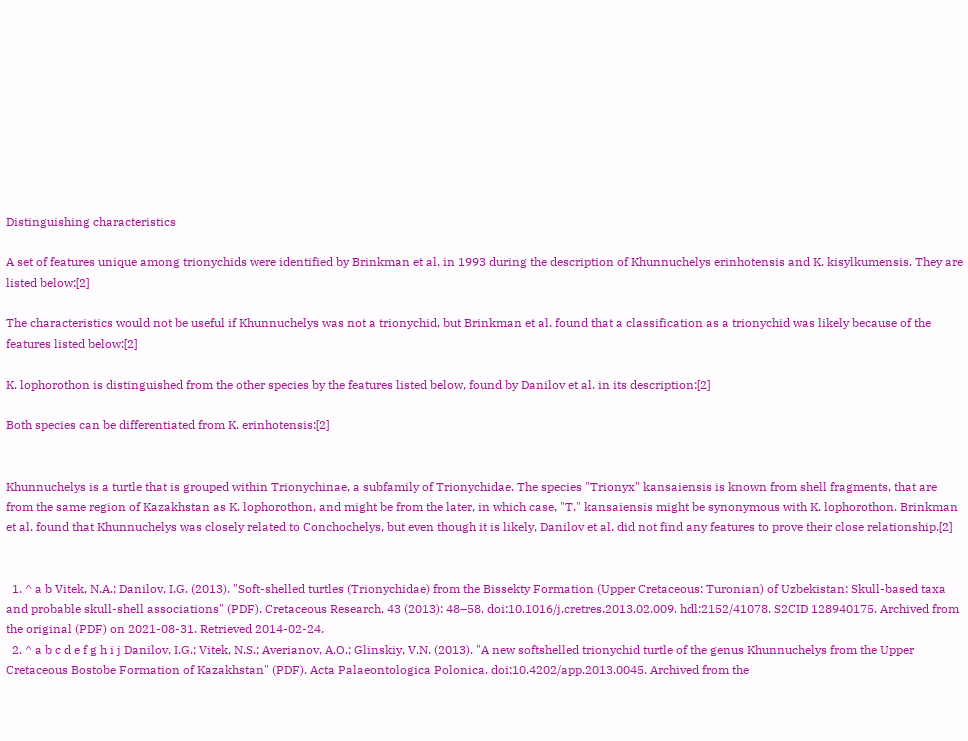Distinguishing characteristics

A set of features unique among trionychids were identified by Brinkman et al. in 1993 during the description of Khunnuchelys erinhotensis and K. kisylkumensis. They are listed below:[2]

The characteristics would not be useful if Khunnuchelys was not a trionychid, but Brinkman et al. found that a classification as a trionychid was likely because of the features listed below:[2]

K. lophorothon is distinguished from the other species by the features listed below, found by Danilov et al. in its description:[2]

Both species can be differentiated from K. erinhotensis:[2]


Khunnuchelys is a turtle that is grouped within Trionychinae, a subfamily of Trionychidae. The species "Trionyx" kansaiensis is known from shell fragments, that are from the same region of Kazakhstan as K. lophorothon, and might be from the later, in which case, "T." kansaiensis might be synonymous with K. lophorothon. Brinkman et al. found that Khunnuchelys was closely related to Conchochelys, but even though it is likely, Danilov et al. did not find any features to prove their close relationship.[2]


  1. ^ a b Vitek, N.A.; Danilov, I.G. (2013). "Soft-shelled turtles (Trionychidae) from the Bissekty Formation (Upper Cretaceous: Turonian) of Uzbekistan: Skull-based taxa and probable skull-shell associations" (PDF). Cretaceous Research. 43 (2013): 48–58. doi:10.1016/j.cretres.2013.02.009. hdl:2152/41078. S2CID 128940175. Archived from the original (PDF) on 2021-08-31. Retrieved 2014-02-24.
  2. ^ a b c d e f g h i j Danilov, I.G.; Vitek, N.S.; Averianov, A.O.; Glinskiy, V.N. (2013). "A new softshelled trionychid turtle of the genus Khunnuchelys from the Upper Cretaceous Bostobe Formation of Kazakhstan" (PDF). Acta Palaeontologica Polonica. doi:10.4202/app.2013.0045. Archived from the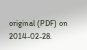original (PDF) on 2014-02-28.